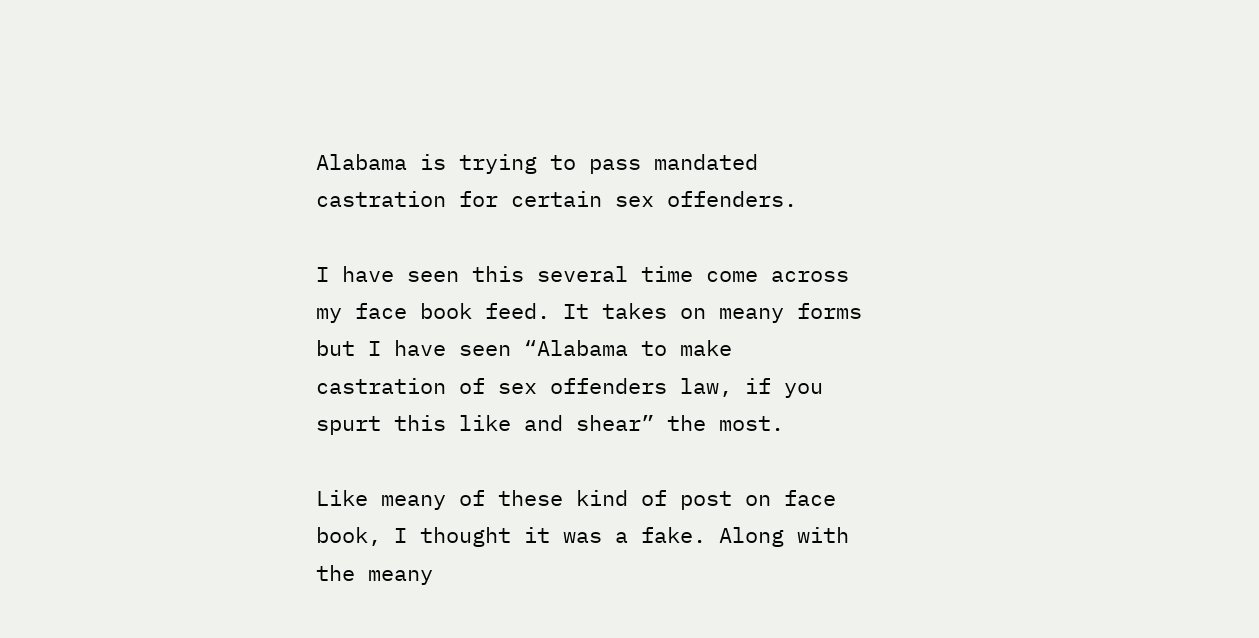Alabama is trying to pass mandated castration for certain sex offenders.

I have seen this several time come across my face book feed. It takes on meany forms but I have seen “Alabama to make castration of sex offenders law, if you spurt this like and shear” the most.

Like meany of these kind of post on face book, I thought it was a fake. Along with the meany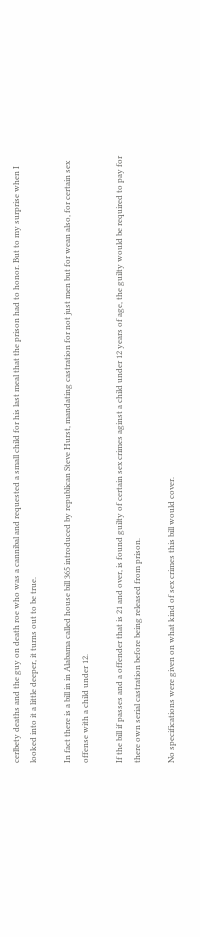cerlbety deaths and the guy on death roe who was a cannibal and requested a small child for his last meal that the prison had to honor. But to my surprise when I looked into it a little deeper, it turns out to be true.

In fact there is a bill in in Alabama called house bill 365 introduced by republican Steve Hurst, mandating castration for not just men but for wean also, for certain sex offense with a child under 12.

If the bill if passes and a offender that is 21 and over, is found guilty of certain sex crimes aginst a child under 12 years of age, the guilty would be required to pay for there own serial castration before being released from prison.

No specifications were given on what kind of sex crimes this bill would cover.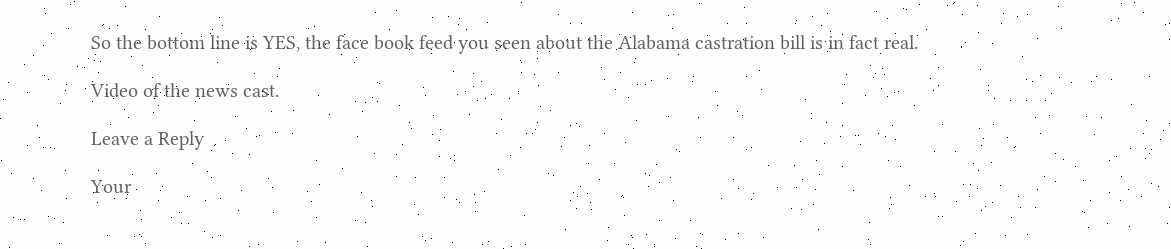So the bottom line is YES, the face book feed you seen about the Alabama castration bill is in fact real.

Video of the news cast.

Leave a Reply

Your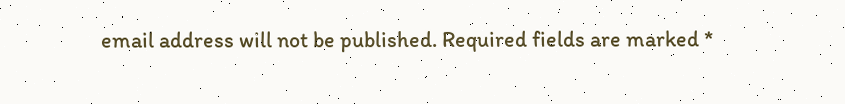email address will not be published. Required fields are marked *